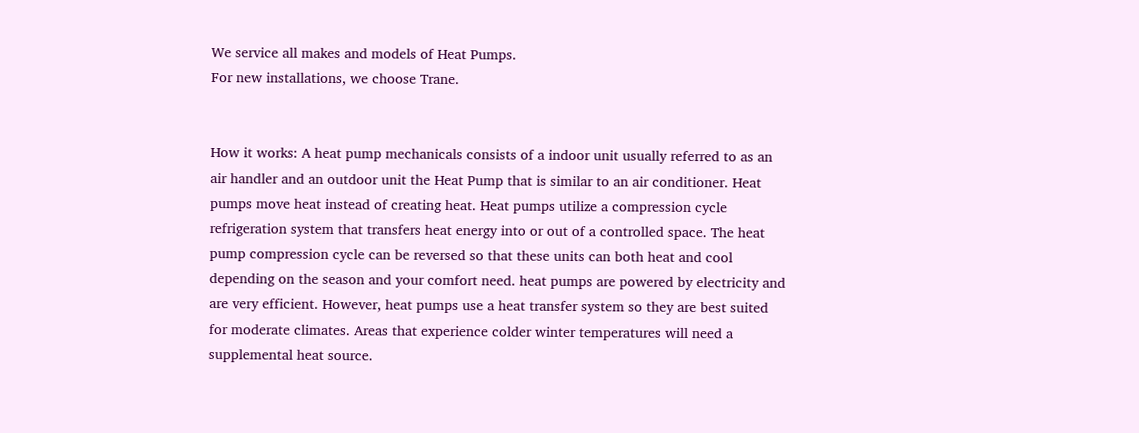We service all makes and models of Heat Pumps.
For new installations, we choose Trane.


How it works: A heat pump mechanicals consists of a indoor unit usually referred to as an air handler and an outdoor unit the Heat Pump that is similar to an air conditioner. Heat pumps move heat instead of creating heat. Heat pumps utilize a compression cycle refrigeration system that transfers heat energy into or out of a controlled space. The heat pump compression cycle can be reversed so that these units can both heat and cool depending on the season and your comfort need. heat pumps are powered by electricity and are very efficient. However, heat pumps use a heat transfer system so they are best suited for moderate climates. Areas that experience colder winter temperatures will need a supplemental heat source.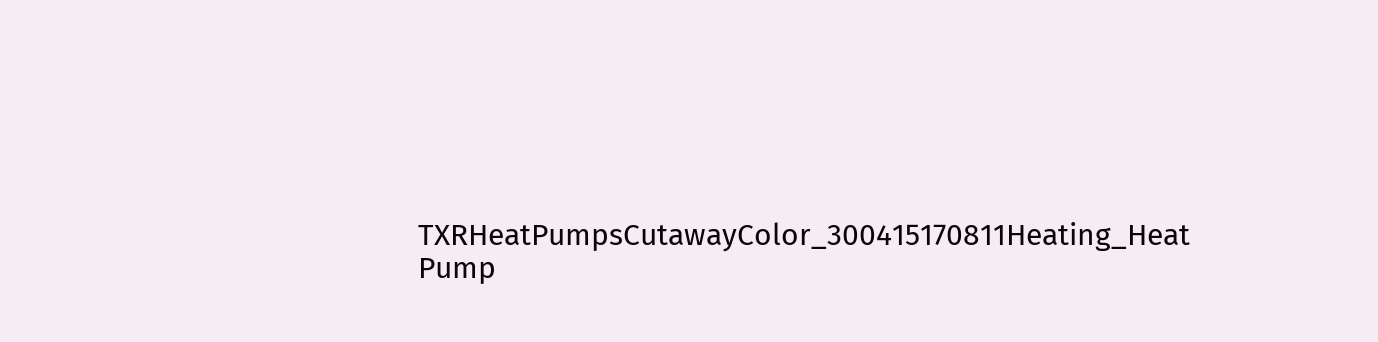TXRHeatPumpsCutawayColor_300415170811Heating_Heat Pump